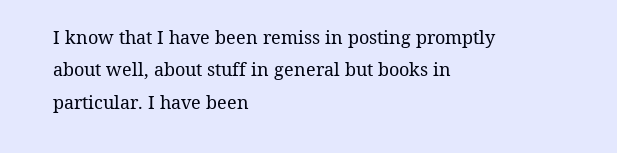I know that I have been remiss in posting promptly about well, about stuff in general but books in particular. I have been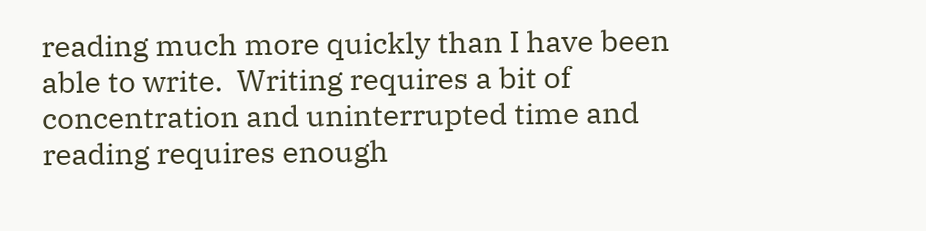reading much more quickly than I have been able to write.  Writing requires a bit of concentration and uninterrupted time and reading requires enough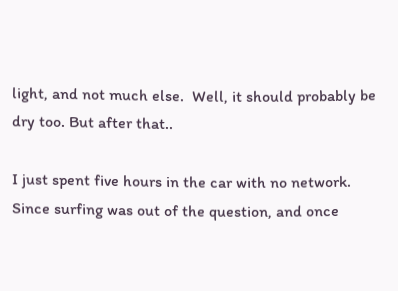light, and not much else.  Well, it should probably be dry too. But after that..

I just spent five hours in the car with no network. Since surfing was out of the question, and once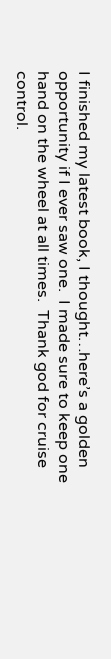I finished my latest book, I thought…here’s a golden opportunity if I ever saw one.  I made sure to keep one hand on the wheel at all times.  Thank god for cruise control.